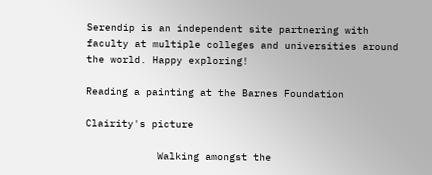Serendip is an independent site partnering with faculty at multiple colleges and universities around the world. Happy exploring!

Reading a painting at the Barnes Foundation

Clairity's picture

            Walking amongst the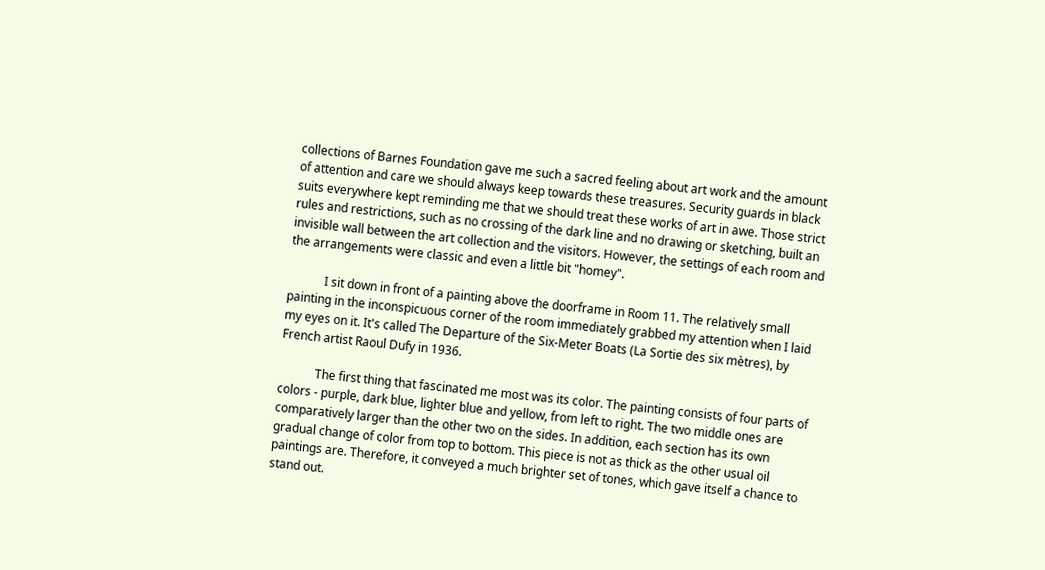collections of Barnes Foundation gave me such a sacred feeling about art work and the amount of attention and care we should always keep towards these treasures. Security guards in black suits everywhere kept reminding me that we should treat these works of art in awe. Those strict rules and restrictions, such as no crossing of the dark line and no drawing or sketching, built an invisible wall between the art collection and the visitors. However, the settings of each room and the arrangements were classic and even a little bit "homey".

            I sit down in front of a painting above the doorframe in Room 11. The relatively small painting in the inconspicuous corner of the room immediately grabbed my attention when I laid my eyes on it. It's called The Departure of the Six-Meter Boats (La Sortie des six mètres), by French artist Raoul Dufy in 1936.

            The first thing that fascinated me most was its color. The painting consists of four parts of colors - purple, dark blue, lighter blue and yellow, from left to right. The two middle ones are comparatively larger than the other two on the sides. In addition, each section has its own gradual change of color from top to bottom. This piece is not as thick as the other usual oil paintings are. Therefore, it conveyed a much brighter set of tones, which gave itself a chance to stand out.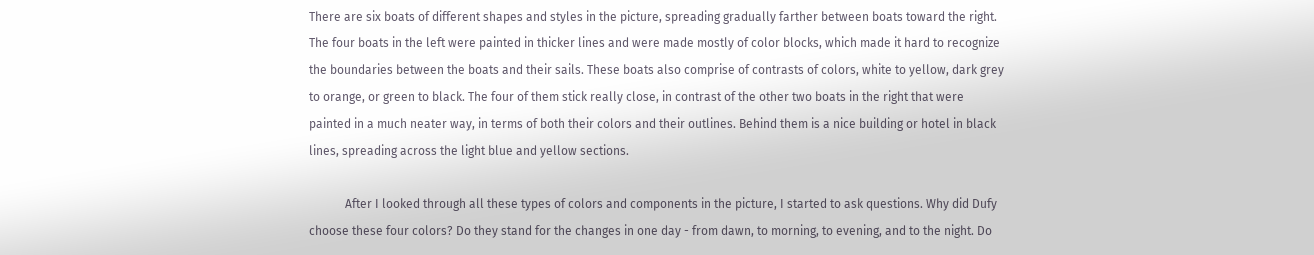There are six boats of different shapes and styles in the picture, spreading gradually farther between boats toward the right. The four boats in the left were painted in thicker lines and were made mostly of color blocks, which made it hard to recognize the boundaries between the boats and their sails. These boats also comprise of contrasts of colors, white to yellow, dark grey to orange, or green to black. The four of them stick really close, in contrast of the other two boats in the right that were painted in a much neater way, in terms of both their colors and their outlines. Behind them is a nice building or hotel in black lines, spreading across the light blue and yellow sections.

            After I looked through all these types of colors and components in the picture, I started to ask questions. Why did Dufy choose these four colors? Do they stand for the changes in one day - from dawn, to morning, to evening, and to the night. Do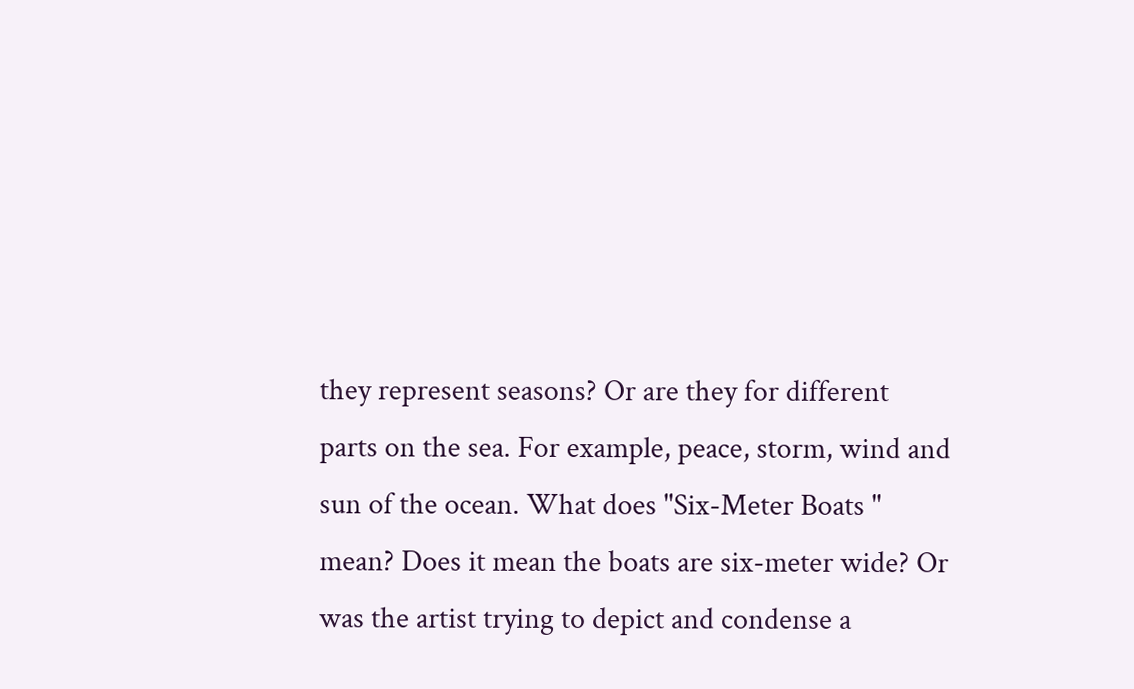they represent seasons? Or are they for different parts on the sea. For example, peace, storm, wind and sun of the ocean. What does "Six-Meter Boats " mean? Does it mean the boats are six-meter wide? Or was the artist trying to depict and condense a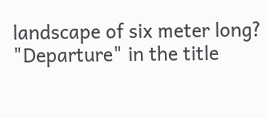landscape of six meter long? "Departure" in the title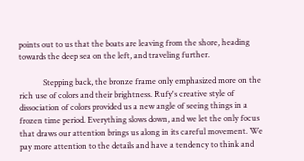points out to us that the boats are leaving from the shore, heading towards the deep sea on the left, and traveling further.

            Stepping back, the bronze frame only emphasized more on the rich use of colors and their brightness. Rufy's creative style of dissociation of colors provided us a new angle of seeing things in a frozen time period. Everything slows down, and we let the only focus that draws our attention brings us along in its careful movement. We pay more attention to the details and have a tendency to think and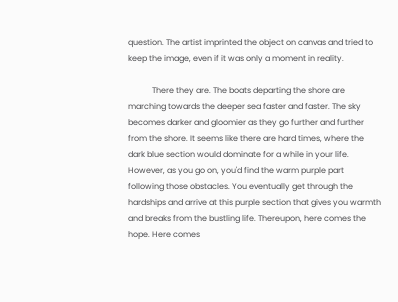question. The artist imprinted the object on canvas and tried to keep the image, even if it was only a moment in reality.

            There they are. The boats departing the shore are marching towards the deeper sea faster and faster. The sky becomes darker and gloomier as they go further and further from the shore. It seems like there are hard times, where the dark blue section would dominate for a while in your life. However, as you go on, you'd find the warm purple part following those obstacles. You eventually get through the hardships and arrive at this purple section that gives you warmth and breaks from the bustling life. Thereupon, here comes the hope. Here comes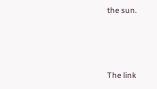the sun.




The link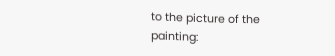to the picture of the painting: